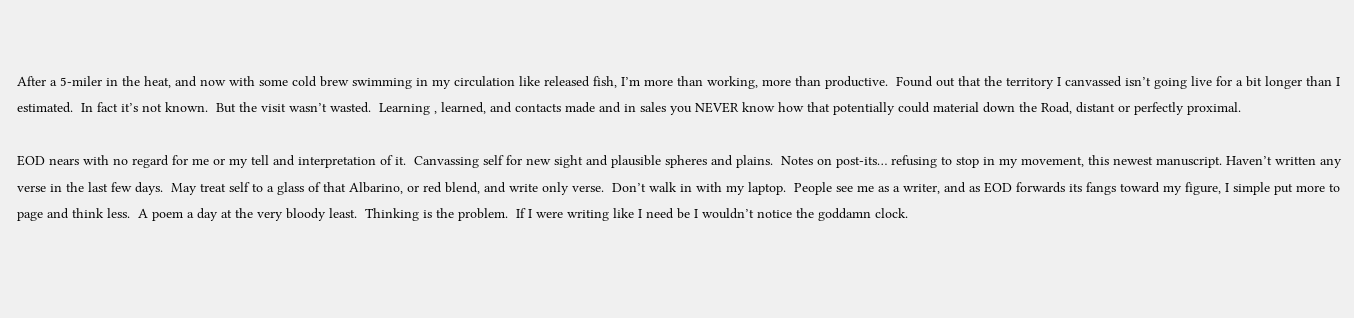After a 5-miler in the heat, and now with some cold brew swimming in my circulation like released fish, I’m more than working, more than productive.  Found out that the territory I canvassed isn’t going live for a bit longer than I estimated.  In fact it’s not known.  But the visit wasn’t wasted.  Learning , learned, and contacts made and in sales you NEVER know how that potentially could material down the Road, distant or perfectly proximal.

EOD nears with no regard for me or my tell and interpretation of it.  Canvassing self for new sight and plausible spheres and plains.  Notes on post-its… refusing to stop in my movement, this newest manuscript. Haven’t written any verse in the last few days.  May treat self to a glass of that Albarino, or red blend, and write only verse.  Don’t walk in with my laptop.  People see me as a writer, and as EOD forwards its fangs toward my figure, I simple put more to page and think less.  A poem a day at the very bloody least.  Thinking is the problem.  If I were writing like I need be I wouldn’t notice the goddamn clock.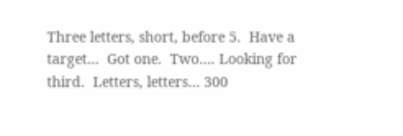Three letters, short, before 5.  Have a target…  Got one.  Two…. Looking for third.  Letters, letters… 300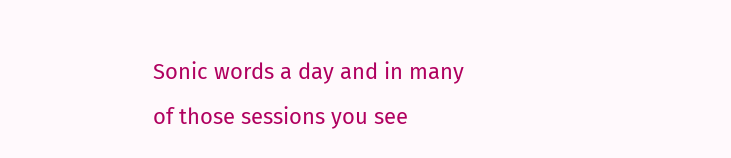Sonic words a day and in many of those sessions you see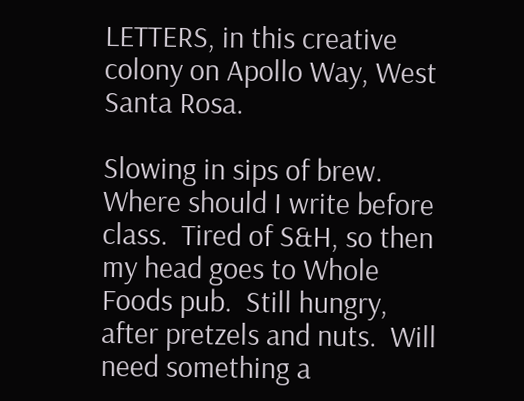LETTERS, in this creative colony on Apollo Way, West Santa Rosa.

Slowing in sips of brew.  Where should I write before class.  Tired of S&H, so then my head goes to Whole Foods pub.  Still hungry, after pretzels and nuts.  Will need something a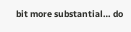bit more substantial… do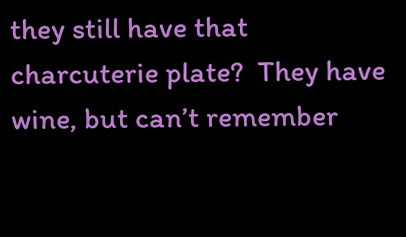they still have that charcuterie plate?  They have wine, but can’t remember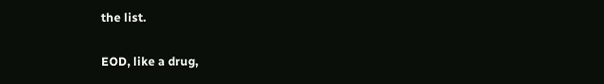the list.

EOD, like a drug,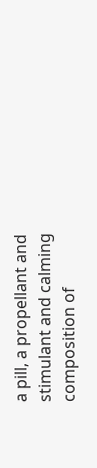a pill, a propellant and stimulant and calming composition of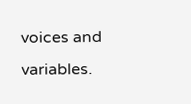voices and variables.